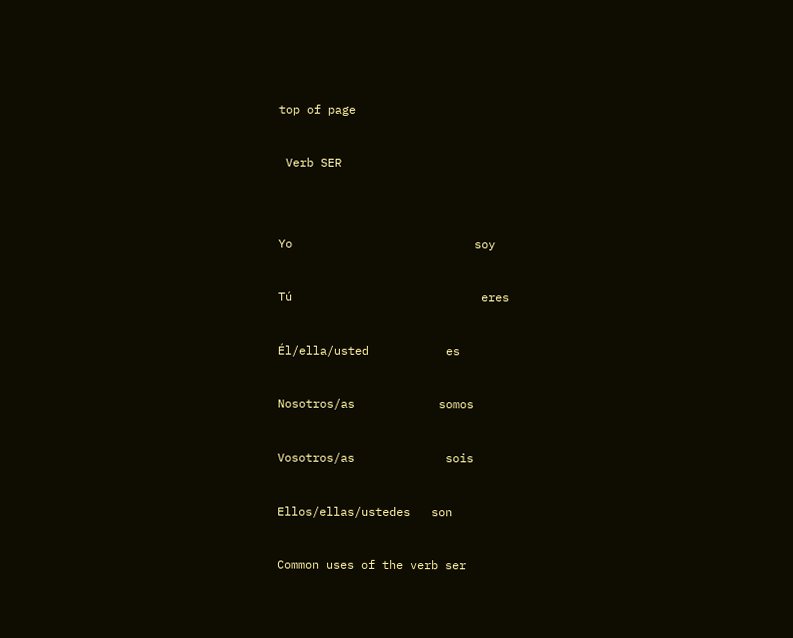top of page

 Verb SER


Yo                          soy

Tú                           eres

Él/ella/usted           es

Nosotros/as            somos

Vosotros/as             sois

Ellos/ellas/ustedes   son

Common uses of the verb ser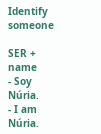Identify someone

SER + name
- Soy Núria.
- I am Núria.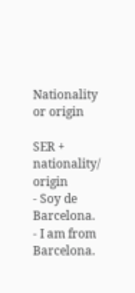Nationality or origin

SER + nationality/ origin
- Soy de Barcelona.
- I am from Barcelona.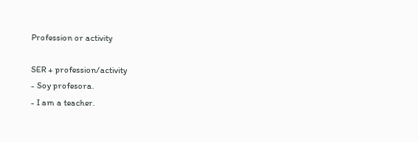Profession or activity

SER + profession/activity
- Soy profesora.
- I am a teacher.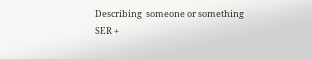Describing  someone or something
SER +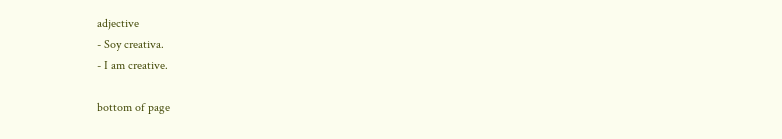adjective
- Soy creativa.
- I am creative.

bottom of page